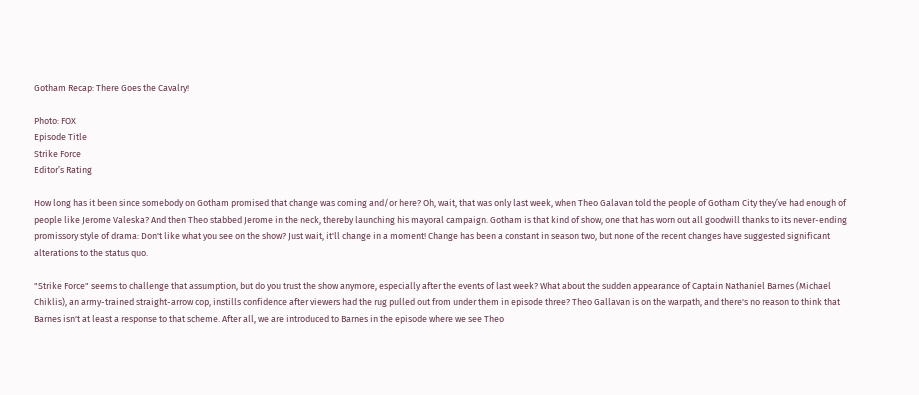Gotham Recap: There Goes the Cavalry!

Photo: FOX
Episode Title
Strike Force
Editor’s Rating

How long has it been since somebody on Gotham promised that change was coming and/or here? Oh, wait, that was only last week, when Theo Galavan told the people of Gotham City they’ve had enough of people like Jerome Valeska? And then Theo stabbed Jerome in the neck, thereby launching his mayoral campaign. Gotham is that kind of show, one that has worn out all goodwill thanks to its never-ending promissory style of drama: Don't like what you see on the show? Just wait, it'll change in a moment! Change has been a constant in season two, but none of the recent changes have suggested significant alterations to the status quo.

"Strike Force" seems to challenge that assumption, but do you trust the show anymore, especially after the events of last week? What about the sudden appearance of Captain Nathaniel Barnes (Michael Chiklis), an army-trained straight-arrow cop, instills confidence after viewers had the rug pulled out from under them in episode three? Theo Gallavan is on the warpath, and there's no reason to think that Barnes isn't at least a response to that scheme. After all, we are introduced to Barnes in the episode where we see Theo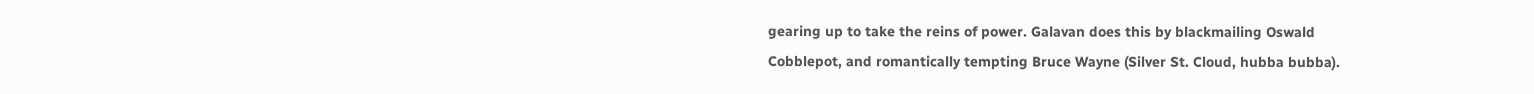gearing up to take the reins of power. Galavan does this by blackmailing Oswald Cobblepot, and romantically tempting Bruce Wayne (Silver St. Cloud, hubba bubba).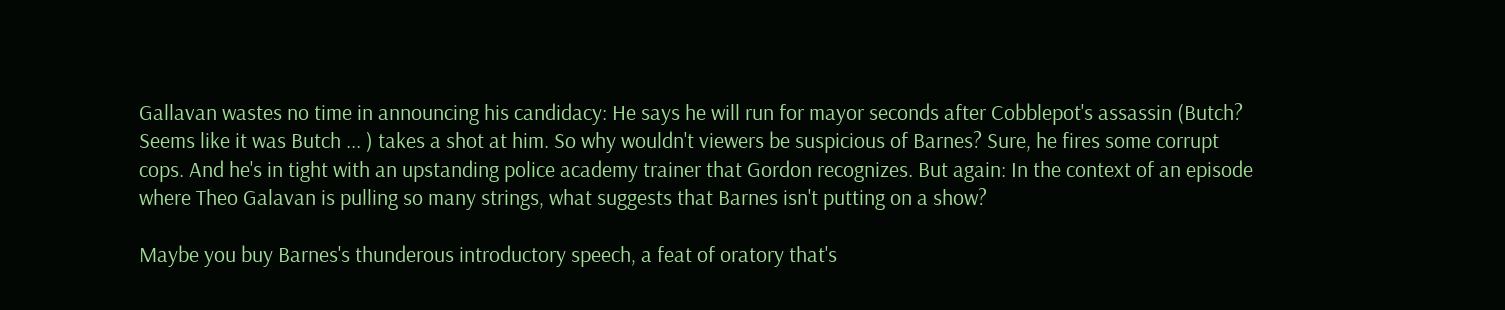Gallavan wastes no time in announcing his candidacy: He says he will run for mayor seconds after Cobblepot's assassin (Butch? Seems like it was Butch ... ) takes a shot at him. So why wouldn't viewers be suspicious of Barnes? Sure, he fires some corrupt cops. And he's in tight with an upstanding police academy trainer that Gordon recognizes. But again: In the context of an episode where Theo Galavan is pulling so many strings, what suggests that Barnes isn't putting on a show?

Maybe you buy Barnes's thunderous introductory speech, a feat of oratory that's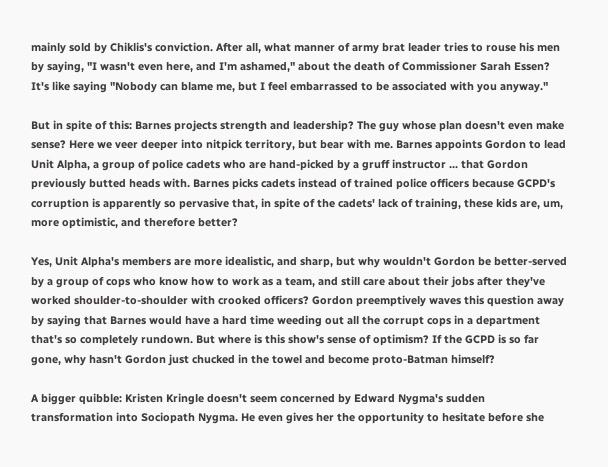mainly sold by Chiklis's conviction. After all, what manner of army brat leader tries to rouse his men by saying, "I wasn't even here, and I'm ashamed," about the death of Commissioner Sarah Essen? It's like saying "Nobody can blame me, but I feel embarrassed to be associated with you anyway."

But in spite of this: Barnes projects strength and leadership? The guy whose plan doesn't even make sense? Here we veer deeper into nitpick territory, but bear with me. Barnes appoints Gordon to lead Unit Alpha, a group of police cadets who are hand-picked by a gruff instructor ... that Gordon previously butted heads with. Barnes picks cadets instead of trained police officers because GCPD's corruption is apparently so pervasive that, in spite of the cadets' lack of training, these kids are, um, more optimistic, and therefore better?

Yes, Unit Alpha's members are more idealistic, and sharp, but why wouldn't Gordon be better-served by a group of cops who know how to work as a team, and still care about their jobs after they've worked shoulder-to-shoulder with crooked officers? Gordon preemptively waves this question away by saying that Barnes would have a hard time weeding out all the corrupt cops in a department that's so completely rundown. But where is this show's sense of optimism? If the GCPD is so far gone, why hasn't Gordon just chucked in the towel and become proto-Batman himself?

A bigger quibble: Kristen Kringle doesn't seem concerned by Edward Nygma's sudden transformation into Sociopath Nygma. He even gives her the opportunity to hesitate before she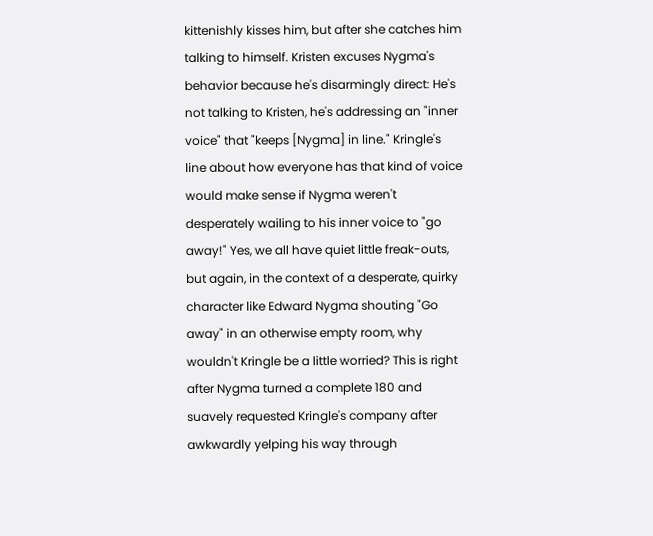kittenishly kisses him, but after she catches him talking to himself. Kristen excuses Nygma's behavior because he's disarmingly direct: He's not talking to Kristen, he's addressing an "inner voice" that "keeps [Nygma] in line." Kringle's line about how everyone has that kind of voice would make sense if Nygma weren't desperately wailing to his inner voice to "go away!" Yes, we all have quiet little freak-outs, but again, in the context of a desperate, quirky character like Edward Nygma shouting "Go away" in an otherwise empty room, why wouldn't Kringle be a little worried? This is right after Nygma turned a complete 180 and suavely requested Kringle's company after awkwardly yelping his way through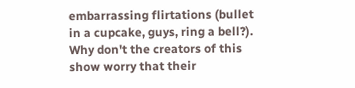embarrassing flirtations (bullet in a cupcake, guys, ring a bell?). Why don't the creators of this show worry that their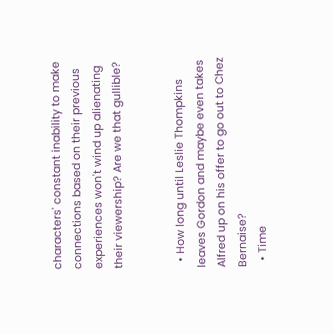characters' constant inability to make connections based on their previous experiences won't wind up alienating their viewership? Are we that gullible?


  • How long until Leslie Thompkins leaves Gordon and maybe even takes Alfred up on his offer to go out to Chez Bernaise?
  • Time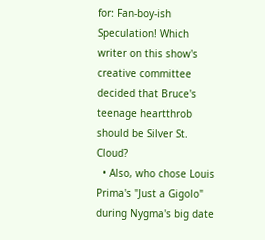for: Fan-boy-ish Speculation! Which writer on this show's creative committee decided that Bruce's teenage heartthrob should be Silver St. Cloud?
  • Also, who chose Louis Prima's "Just a Gigolo" during Nygma's big date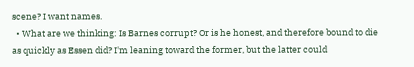scene? I want names.
  • What are we thinking: Is Barnes corrupt? Or is he honest, and therefore bound to die as quickly as Essen did? I'm leaning toward the former, but the latter could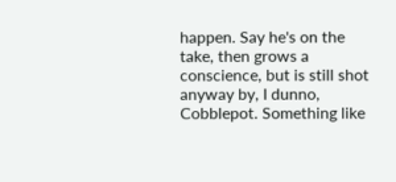happen. Say he's on the take, then grows a conscience, but is still shot anyway by, I dunno, Cobblepot. Something like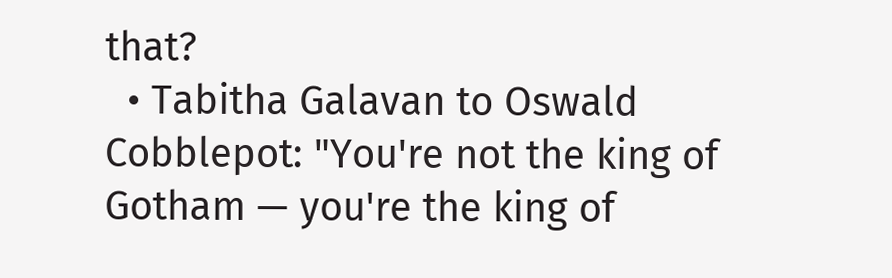that?
  • Tabitha Galavan to Oswald Cobblepot: "You're not the king of Gotham — you're the king of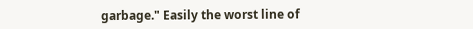garbage." Easily the worst line of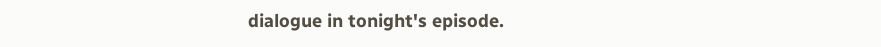dialogue in tonight's episode.